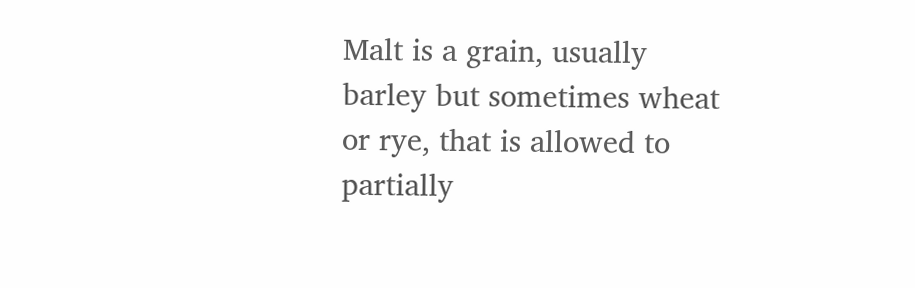Malt is a grain, usually barley but sometimes wheat or rye, that is allowed to partially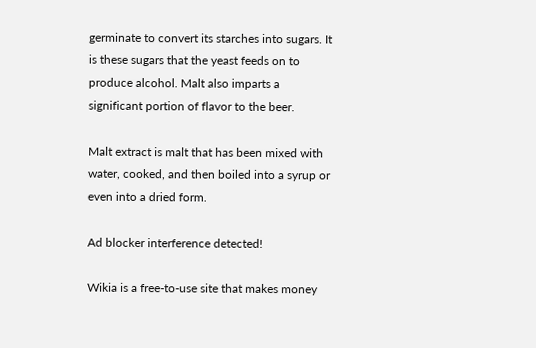germinate to convert its starches into sugars. It is these sugars that the yeast feeds on to produce alcohol. Malt also imparts a significant portion of flavor to the beer.

Malt extract is malt that has been mixed with water, cooked, and then boiled into a syrup or even into a dried form.

Ad blocker interference detected!

Wikia is a free-to-use site that makes money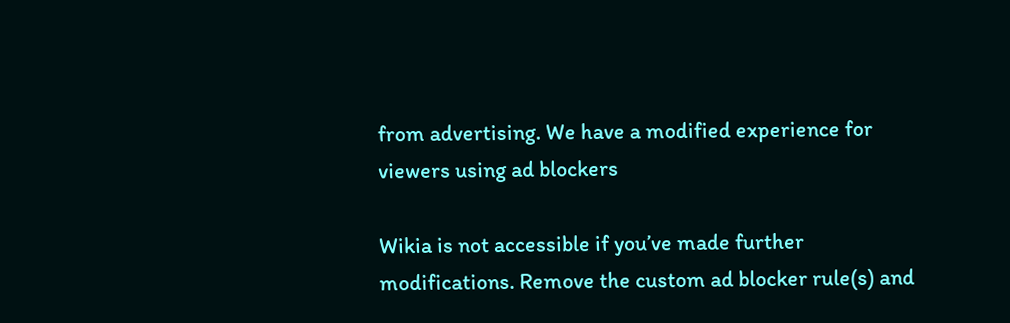from advertising. We have a modified experience for viewers using ad blockers

Wikia is not accessible if you’ve made further modifications. Remove the custom ad blocker rule(s) and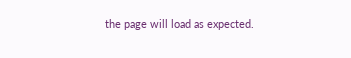the page will load as expected.